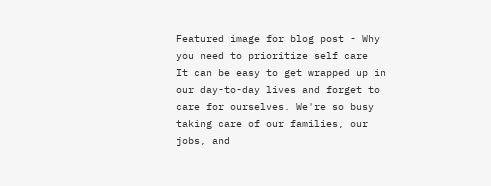Featured image for blog post - Why you need to prioritize self care
It can be easy to get wrapped up in our day-to-day lives and forget to care for ourselves. We're so busy taking care of our families, our jobs, and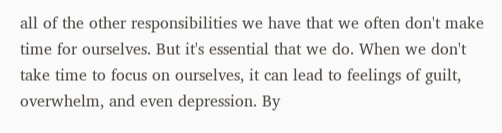all of the other responsibilities we have that we often don't make time for ourselves. But it's essential that we do. When we don't take time to focus on ourselves, it can lead to feelings of guilt, overwhelm, and even depression. By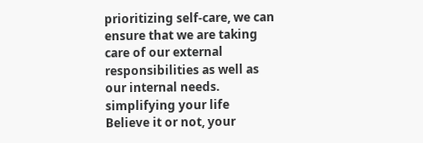prioritizing self-care, we can ensure that we are taking care of our external responsibilities as well as our internal needs.
simplifying your life
Believe it or not, your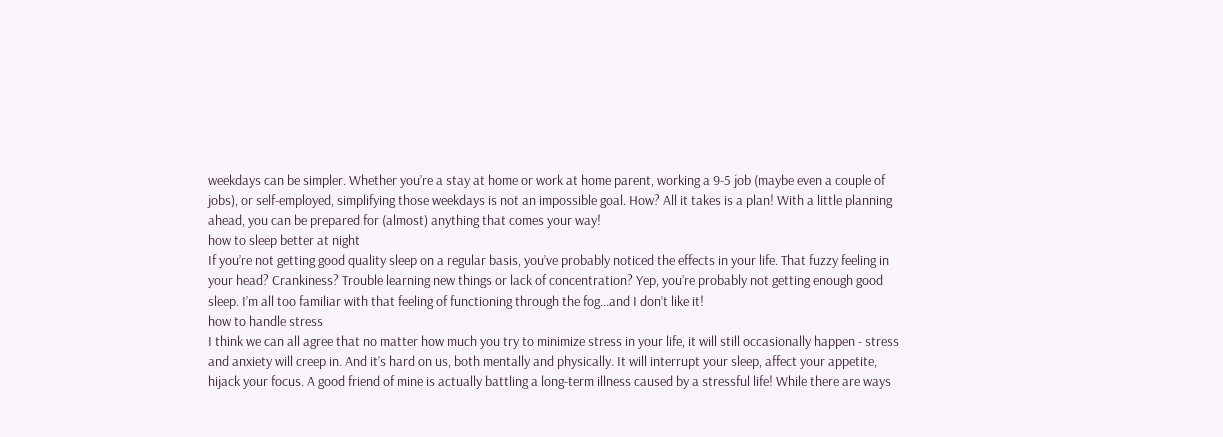weekdays can be simpler. Whether you’re a stay at home or work at home parent, working a 9-5 job (maybe even a couple of jobs), or self-employed, simplifying those weekdays is not an impossible goal. How? All it takes is a plan! With a little planning ahead, you can be prepared for (almost) anything that comes your way!
how to sleep better at night
If you’re not getting good quality sleep on a regular basis, you’ve probably noticed the effects in your life. That fuzzy feeling in your head? Crankiness? Trouble learning new things or lack of concentration? Yep, you’re probably not getting enough good sleep. I’m all too familiar with that feeling of functioning through the fog...and I don’t like it!
how to handle stress
I think we can all agree that no matter how much you try to minimize stress in your life, it will still occasionally happen - stress and anxiety will creep in. And it’s hard on us, both mentally and physically. It will interrupt your sleep, affect your appetite, hijack your focus. A good friend of mine is actually battling a long-term illness caused by a stressful life! While there are ways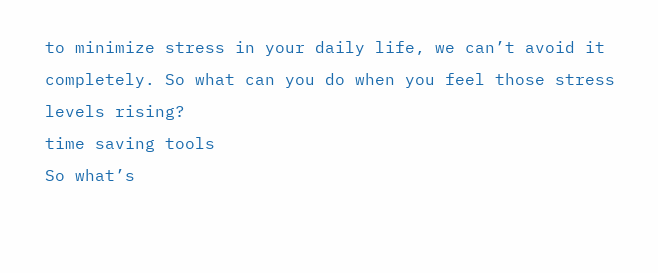to minimize stress in your daily life, we can’t avoid it completely. So what can you do when you feel those stress levels rising?
time saving tools
So what’s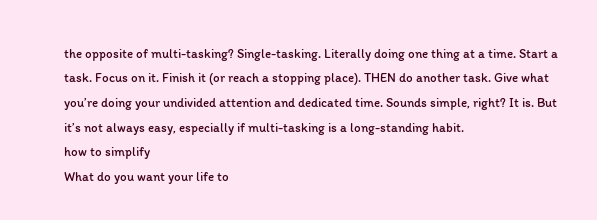the opposite of multi-tasking? Single-tasking. Literally doing one thing at a time. Start a task. Focus on it. Finish it (or reach a stopping place). THEN do another task. Give what you’re doing your undivided attention and dedicated time. Sounds simple, right? It is. But it’s not always easy, especially if multi-tasking is a long-standing habit.
how to simplify
What do you want your life to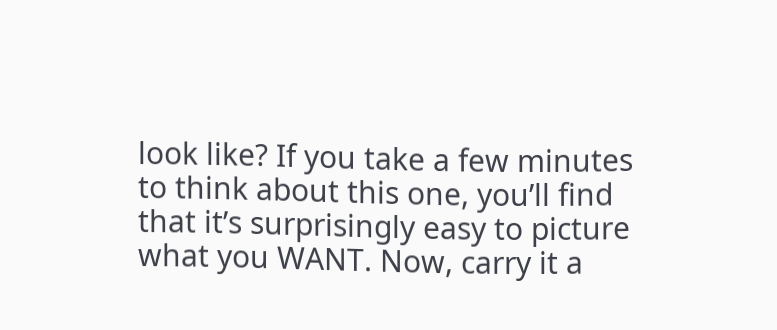look like? If you take a few minutes to think about this one, you’ll find that it’s surprisingly easy to picture what you WANT. Now, carry it a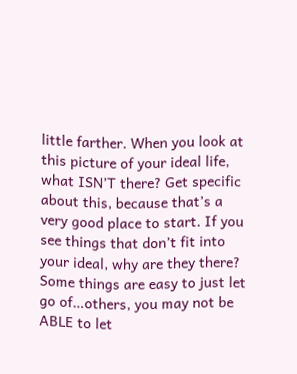little farther. When you look at this picture of your ideal life, what ISN’T there? Get specific about this, because that’s a very good place to start. If you see things that don’t fit into your ideal, why are they there? Some things are easy to just let go of…others, you may not be ABLE to let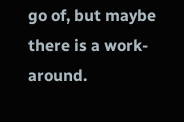go of, but maybe there is a work-around.